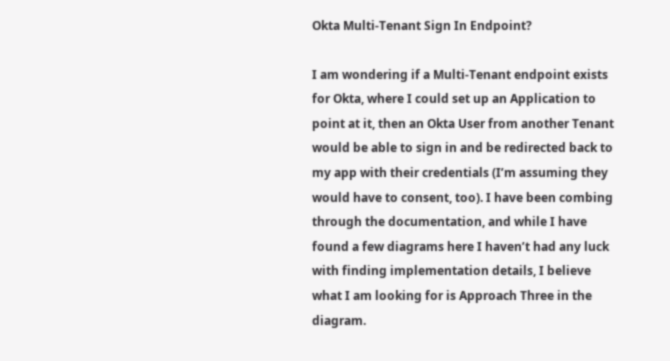Okta Multi-Tenant Sign In Endpoint?

I am wondering if a Multi-Tenant endpoint exists for Okta, where I could set up an Application to point at it, then an Okta User from another Tenant would be able to sign in and be redirected back to my app with their credentials (I’m assuming they would have to consent, too). I have been combing through the documentation, and while I have found a few diagrams here I haven’t had any luck with finding implementation details, I believe what I am looking for is Approach Three in the diagram.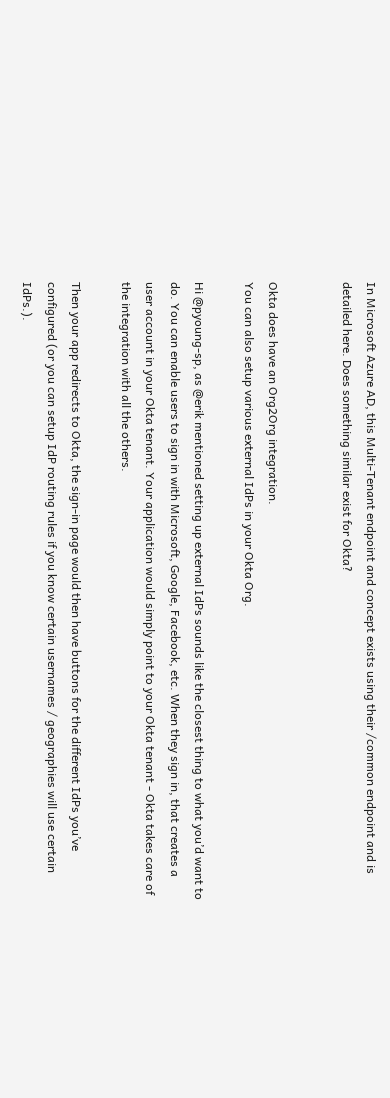In Microsoft Azure AD, this Multi-Tenant endpoint and concept exists using their /common endpoint and is detailed here. Does something similar exist for Okta?


Okta does have an Org2Org integration.
You can also setup various external IdPs in your Okta Org.

Hi @pyoung-sp, as @erik mentioned setting up external IdPs sounds like the closest thing to what you’d want to do. You can enable users to sign in with Microsoft, Google, Facebook, etc. When they sign in, that creates a user account in your Okta tenant. Your application would simply point to your Okta tenant - Okta takes care of the integration with all the others.

Then your app redirects to Okta, the sign-in page would then have buttons for the different IdPs you’ve configured (or you can setup IdP routing rules if you know certain usernames / geographies will use certain IdPs.).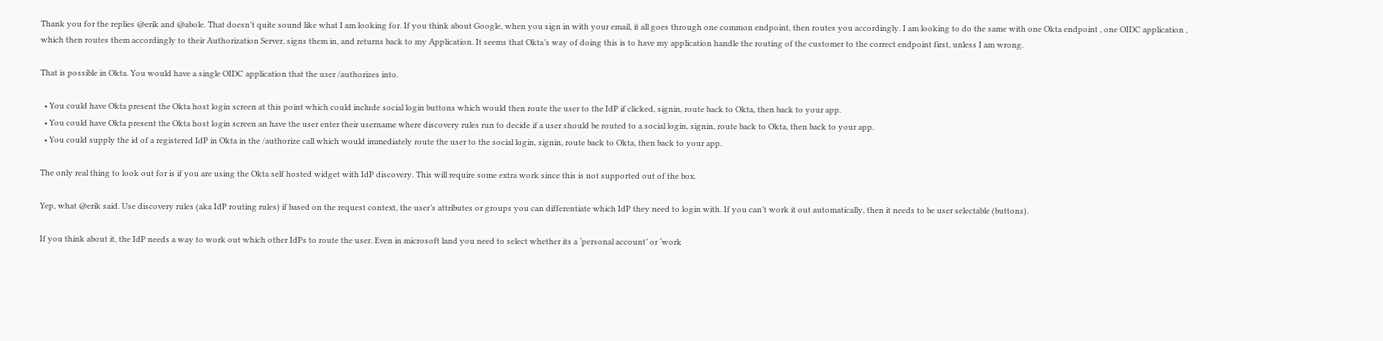Thank you for the replies @erik and @abole. That doesn’t quite sound like what I am looking for. If you think about Google, when you sign in with your email, it all goes through one common endpoint, then routes you accordingly. I am looking to do the same with one Okta endpoint , one OIDC application , which then routes them accordingly to their Authorization Server, signs them in, and returns back to my Application. It seems that Okta’s way of doing this is to have my application handle the routing of the customer to the correct endpoint first, unless I am wrong.

That is possible in Okta. You would have a single OIDC application that the user /authorizes into.

  • You could have Okta present the Okta host login screen at this point which could include social login buttons which would then route the user to the IdP if clicked, signin, route back to Okta, then back to your app.
  • You could have Okta present the Okta host login screen an have the user enter their username where discovery rules run to decide if a user should be routed to a social login, signin, route back to Okta, then back to your app.
  • You could supply the id of a registered IdP in Okta in the /authorize call which would immediately route the user to the social login, signin, route back to Okta, then back to your app.

The only real thing to look out for is if you are using the Okta self hosted widget with IdP discovery. This will require some extra work since this is not supported out of the box.

Yep, what @erik said. Use discovery rules (aka IdP routing rules) if based on the request context, the user’s attributes or groups you can differentiate which IdP they need to login with. If you can’t work it out automatically, then it needs to be user selectable (buttons).

If you think about it, the IdP needs a way to work out which other IdPs to route the user. Even in microsoft land you need to select whether its a ‘personal account’ or ‘work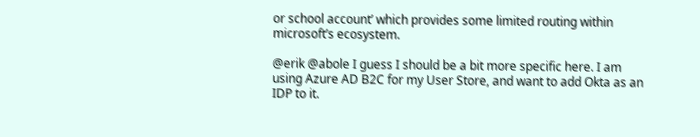or school account’ which provides some limited routing within microsoft’s ecosystem.

@erik @abole I guess I should be a bit more specific here. I am using Azure AD B2C for my User Store, and want to add Okta as an IDP to it.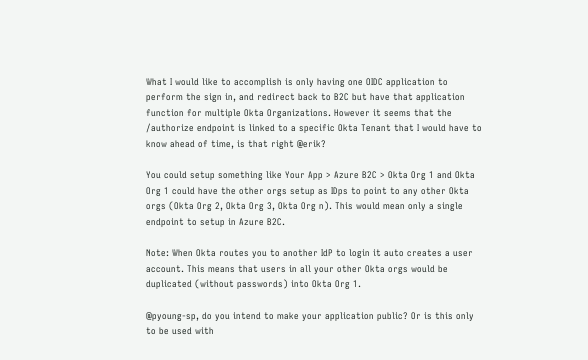What I would like to accomplish is only having one OIDC application to perform the sign in, and redirect back to B2C but have that application function for multiple Okta Organizations. However it seems that the /authorize endpoint is linked to a specific Okta Tenant that I would have to know ahead of time, is that right @erik?

You could setup something like Your App > Azure B2C > Okta Org 1 and Okta Org 1 could have the other orgs setup as IDps to point to any other Okta orgs (Okta Org 2, Okta Org 3, Okta Org n). This would mean only a single endpoint to setup in Azure B2C.

Note: When Okta routes you to another IdP to login it auto creates a user account. This means that users in all your other Okta orgs would be duplicated (without passwords) into Okta Org 1.

@pyoung-sp, do you intend to make your application public? Or is this only to be used with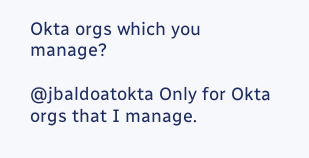Okta orgs which you manage?

@jbaldoatokta Only for Okta orgs that I manage.